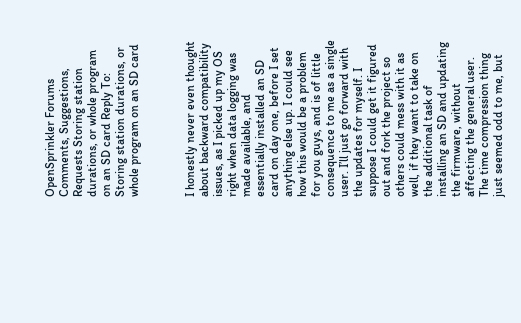OpenSprinkler Forums Comments, Suggestions, Requests Storing station durations, or whole program on an SD card Reply To: Storing station durations, or whole program on an SD card



I honestly never even thought about backward compatibility issues, as I picked up my OS right when data logging was made available, and essentially installed an SD card on day one, before I set anything else up. I could see how this would be a problem for you guys, and is of little consequence to me as a single user. I’ll just go forward with the updates for myself. I suppose I could get it figured out and fork the project so others could mess with it as well, if they want to take on the additional task of installing an SD and updating the firmware, without affecting the general user.
The time compression thing just seemed odd to me, but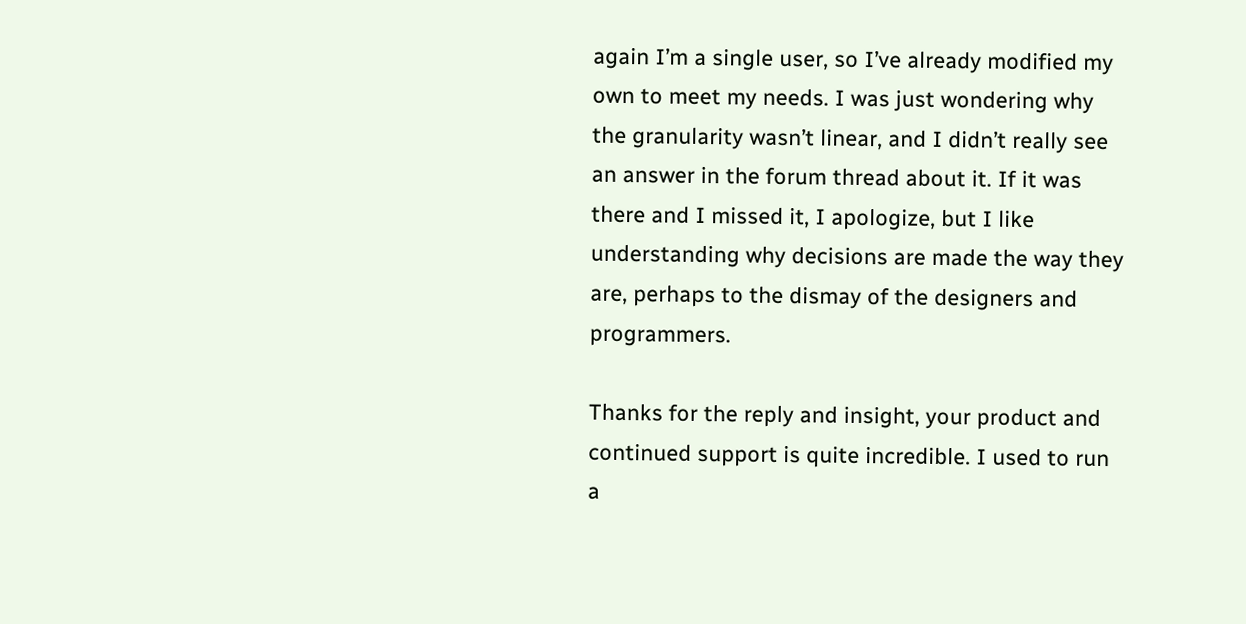again I’m a single user, so I’ve already modified my own to meet my needs. I was just wondering why the granularity wasn’t linear, and I didn’t really see an answer in the forum thread about it. If it was there and I missed it, I apologize, but I like understanding why decisions are made the way they are, perhaps to the dismay of the designers and programmers.

Thanks for the reply and insight, your product and continued support is quite incredible. I used to run a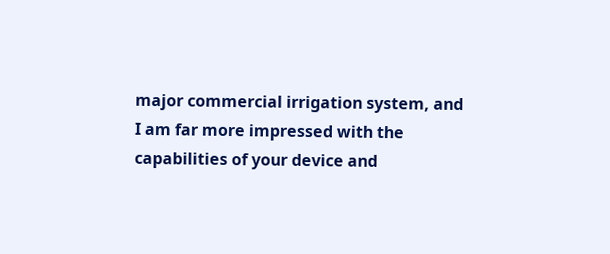major commercial irrigation system, and I am far more impressed with the capabilities of your device and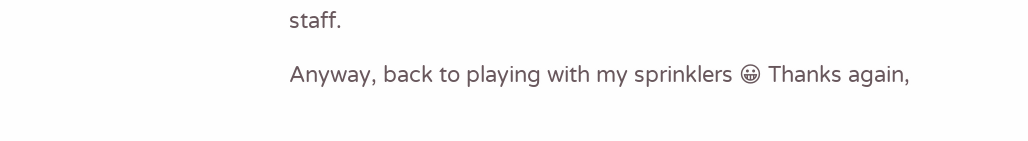staff.

Anyway, back to playing with my sprinklers 😀 Thanks again,